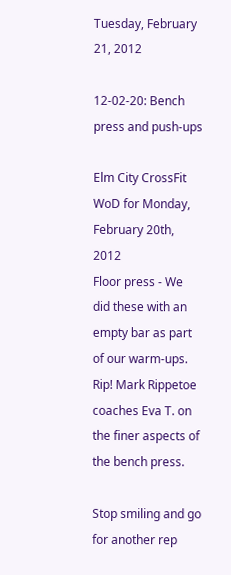Tuesday, February 21, 2012

12-02-20: Bench press and push-ups

Elm City CrossFit WoD for Monday, February 20th, 2012
Floor press - We did these with an empty bar as part of our warm-ups.
Rip! Mark Rippetoe coaches Eva T. on the finer aspects of the bench press.

Stop smiling and go for another rep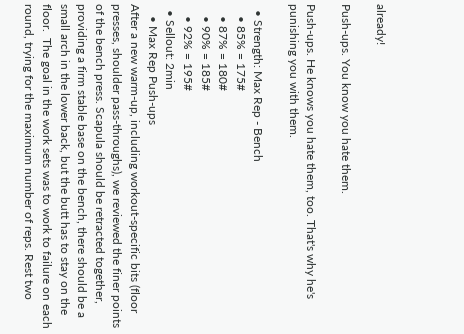already!

Push-ups. You know you hate them.

Push-ups. He knows you hate them, too. That's why he's punishing you with them.

  • Strength: Max Rep - Bench
    • 85% = 175#
    • 87% = 180#
    • 90% = 185#
    • 92% = 195#
  • Sellout: 2min
    • Max Rep Push-ups
After a new warm-up, including workout-specific bits (floor presses, shoulder pass-throughs), we reviewed the finer points of the bench press. Scapula should be retracted together, providing a firm stable base on the bench, there should be a small arch in the lower back, but the butt has to stay on the floor.  The goal in the work sets was to work to failure on each round, trying for the maximum number of reps. Rest two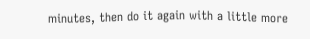minutes, then do it again with a little more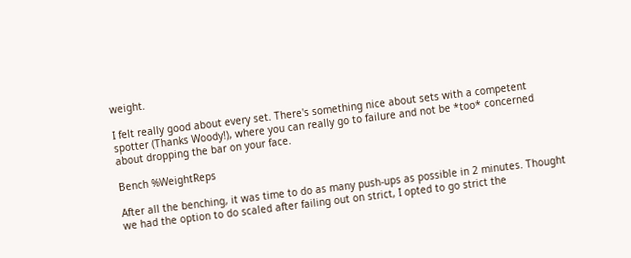weight.

I felt really good about every set. There's something nice about sets with a competent spotter (Thanks Woody!), where you can really go to failure and not be *too* concerned about dropping the bar on your face.

Bench %WeightReps

After all the benching, it was time to do as many push-ups as possible in 2 minutes. Thought we had the option to do scaled after failing out on strict, I opted to go strict the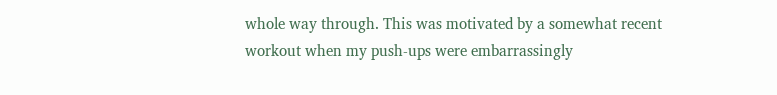whole way through. This was motivated by a somewhat recent workout when my push-ups were embarrassingly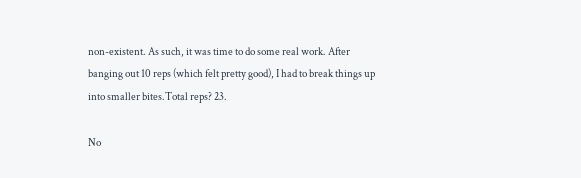non-existent. As such, it was time to do some real work. After banging out 10 reps (which felt pretty good), I had to break things up into smaller bites.Total reps? 23.

No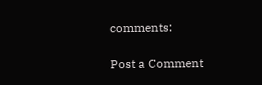comments:

Post a Comment